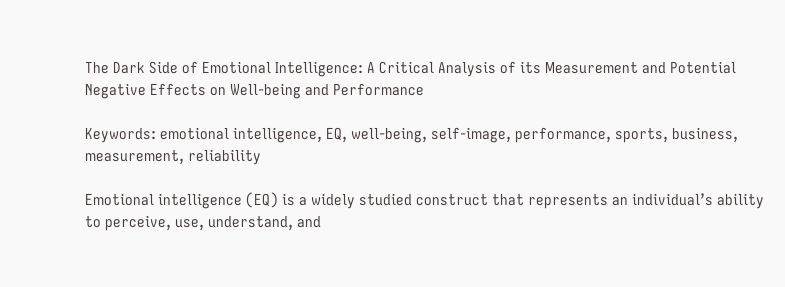The Dark Side of Emotional Intelligence: A Critical Analysis of its Measurement and Potential Negative Effects on Well-being and Performance

Keywords: emotional intelligence, EQ, well-being, self-image, performance, sports, business, measurement, reliability

Emotional intelligence (EQ) is a widely studied construct that represents an individual’s ability to perceive, use, understand, and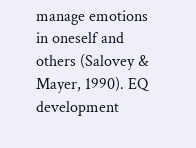manage emotions in oneself and others (Salovey & Mayer, 1990). EQ development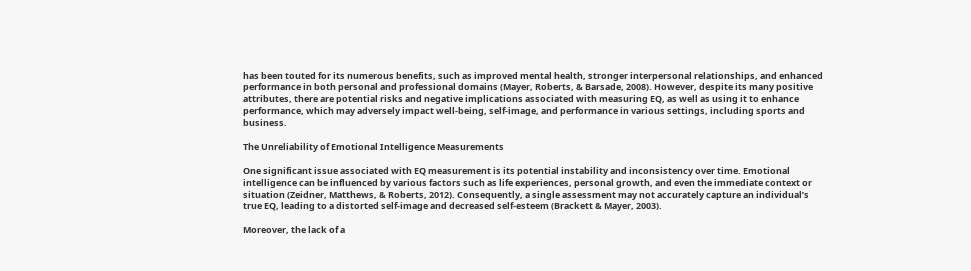has been touted for its numerous benefits, such as improved mental health, stronger interpersonal relationships, and enhanced performance in both personal and professional domains (Mayer, Roberts, & Barsade, 2008). However, despite its many positive attributes, there are potential risks and negative implications associated with measuring EQ, as well as using it to enhance performance, which may adversely impact well-being, self-image, and performance in various settings, including sports and business.

The Unreliability of Emotional Intelligence Measurements

One significant issue associated with EQ measurement is its potential instability and inconsistency over time. Emotional intelligence can be influenced by various factors such as life experiences, personal growth, and even the immediate context or situation (Zeidner, Matthews, & Roberts, 2012). Consequently, a single assessment may not accurately capture an individual’s true EQ, leading to a distorted self-image and decreased self-esteem (Brackett & Mayer, 2003).

Moreover, the lack of a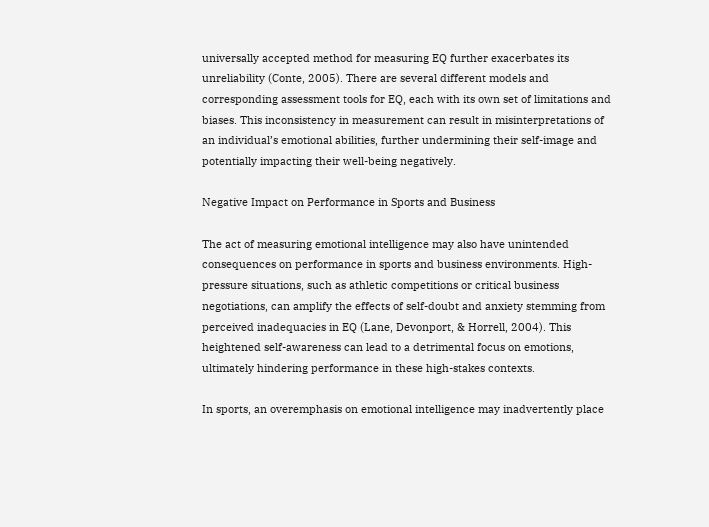universally accepted method for measuring EQ further exacerbates its unreliability (Conte, 2005). There are several different models and corresponding assessment tools for EQ, each with its own set of limitations and biases. This inconsistency in measurement can result in misinterpretations of an individual’s emotional abilities, further undermining their self-image and potentially impacting their well-being negatively.

Negative Impact on Performance in Sports and Business

The act of measuring emotional intelligence may also have unintended consequences on performance in sports and business environments. High-pressure situations, such as athletic competitions or critical business negotiations, can amplify the effects of self-doubt and anxiety stemming from perceived inadequacies in EQ (Lane, Devonport, & Horrell, 2004). This heightened self-awareness can lead to a detrimental focus on emotions, ultimately hindering performance in these high-stakes contexts.

In sports, an overemphasis on emotional intelligence may inadvertently place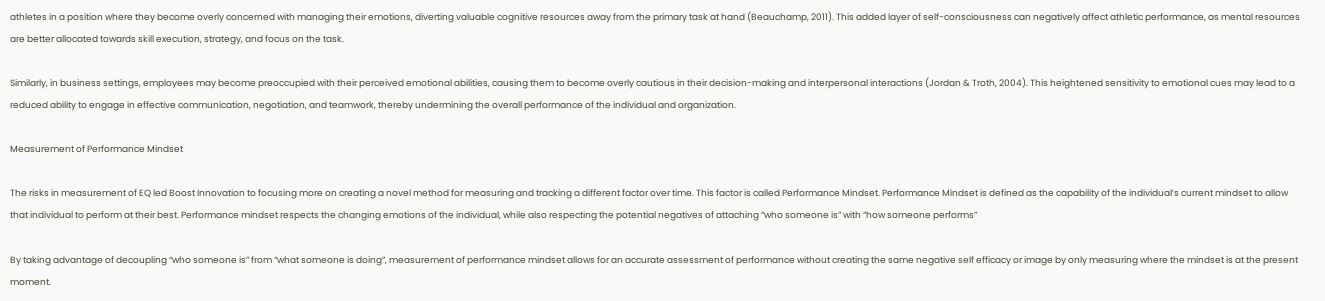athletes in a position where they become overly concerned with managing their emotions, diverting valuable cognitive resources away from the primary task at hand (Beauchamp, 2011). This added layer of self-consciousness can negatively affect athletic performance, as mental resources are better allocated towards skill execution, strategy, and focus on the task.

Similarly, in business settings, employees may become preoccupied with their perceived emotional abilities, causing them to become overly cautious in their decision-making and interpersonal interactions (Jordan & Troth, 2004). This heightened sensitivity to emotional cues may lead to a reduced ability to engage in effective communication, negotiation, and teamwork, thereby undermining the overall performance of the individual and organization.

Measurement of Performance Mindset

The risks in measurement of EQ led Boost Innovation to focusing more on creating a novel method for measuring and tracking a different factor over time. This factor is called Performance Mindset. Performance Mindset is defined as the capability of the individual’s current mindset to allow that individual to perform at their best. Performance mindset respects the changing emotions of the individual, while also respecting the potential negatives of attaching “who someone is” with “how someone performs”

By taking advantage of decoupling “who someone is” from “what someone is doing”, measurement of performance mindset allows for an accurate assessment of performance without creating the same negative self efficacy or image by only measuring where the mindset is at the present moment.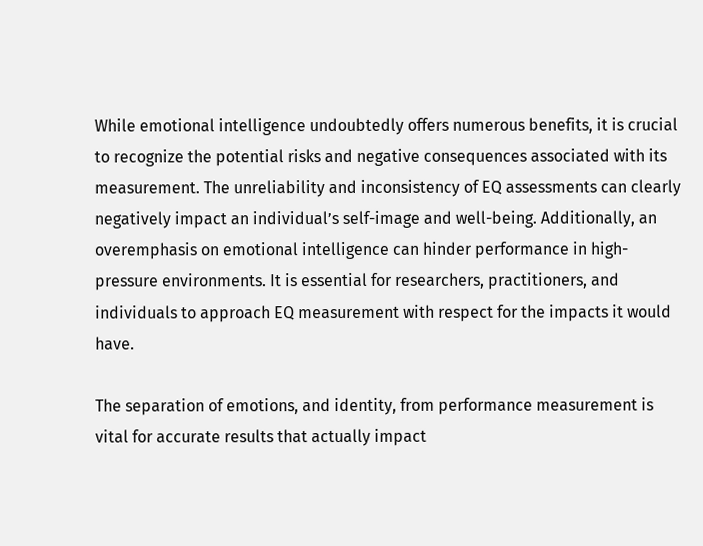While emotional intelligence undoubtedly offers numerous benefits, it is crucial to recognize the potential risks and negative consequences associated with its measurement. The unreliability and inconsistency of EQ assessments can clearly negatively impact an individual’s self-image and well-being. Additionally, an overemphasis on emotional intelligence can hinder performance in high-pressure environments. It is essential for researchers, practitioners, and individuals to approach EQ measurement with respect for the impacts it would have.

The separation of emotions, and identity, from performance measurement is vital for accurate results that actually impact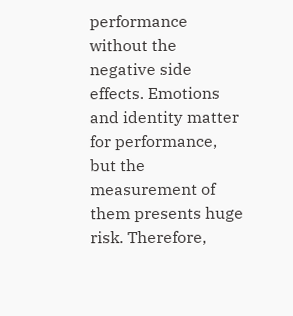performance without the negative side effects. Emotions and identity matter for performance, but the measurement of them presents huge risk. Therefore,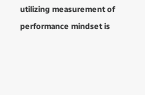utilizing measurement of performance mindset is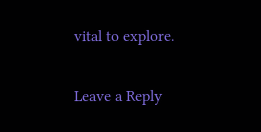vital to explore.

Leave a Reply